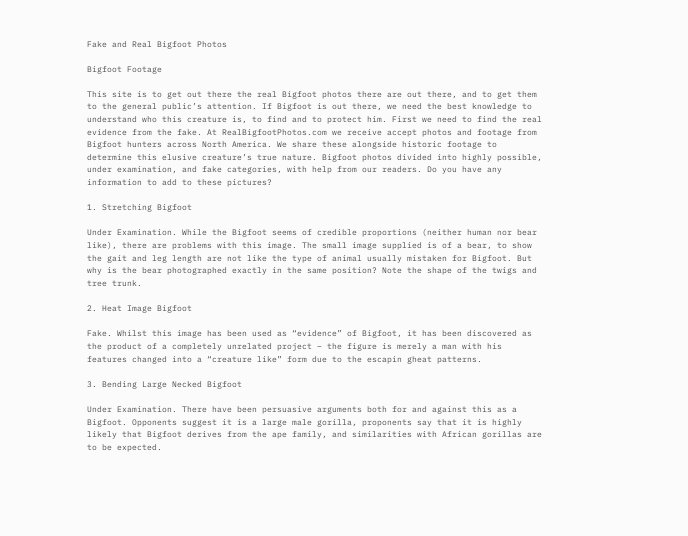Fake and Real Bigfoot Photos

Bigfoot Footage

This site is to get out there the real Bigfoot photos there are out there, and to get them to the general public’s attention. If Bigfoot is out there, we need the best knowledge to understand who this creature is, to find and to protect him. First we need to find the real evidence from the fake. At RealBigfootPhotos.com we receive accept photos and footage from Bigfoot hunters across North America. We share these alongside historic footage to determine this elusive creature’s true nature. Bigfoot photos divided into highly possible, under examination, and fake categories, with help from our readers. Do you have any information to add to these pictures?

1. Stretching Bigfoot

Under Examination. While the Bigfoot seems of credible proportions (neither human nor bear like), there are problems with this image. The small image supplied is of a bear, to show the gait and leg length are not like the type of animal usually mistaken for Bigfoot. But why is the bear photographed exactly in the same position? Note the shape of the twigs and tree trunk.

2. Heat Image Bigfoot

Fake. Whilst this image has been used as “evidence” of Bigfoot, it has been discovered as the product of a completely unrelated project – the figure is merely a man with his features changed into a “creature like” form due to the escapin gheat patterns.

3. Bending Large Necked Bigfoot

Under Examination. There have been persuasive arguments both for and against this as a Bigfoot. Opponents suggest it is a large male gorilla, proponents say that it is highly likely that Bigfoot derives from the ape family, and similarities with African gorillas are to be expected.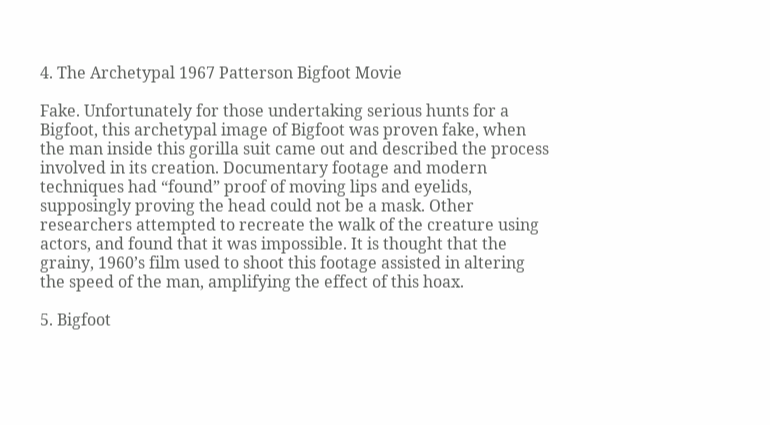4. The Archetypal 1967 Patterson Bigfoot Movie

Fake. Unfortunately for those undertaking serious hunts for a Bigfoot, this archetypal image of Bigfoot was proven fake, when the man inside this gorilla suit came out and described the process involved in its creation. Documentary footage and modern techniques had “found” proof of moving lips and eyelids, supposingly proving the head could not be a mask. Other researchers attempted to recreate the walk of the creature using actors, and found that it was impossible. It is thought that the grainy, 1960’s film used to shoot this footage assisted in altering the speed of the man, amplifying the effect of this hoax.

5. Bigfoot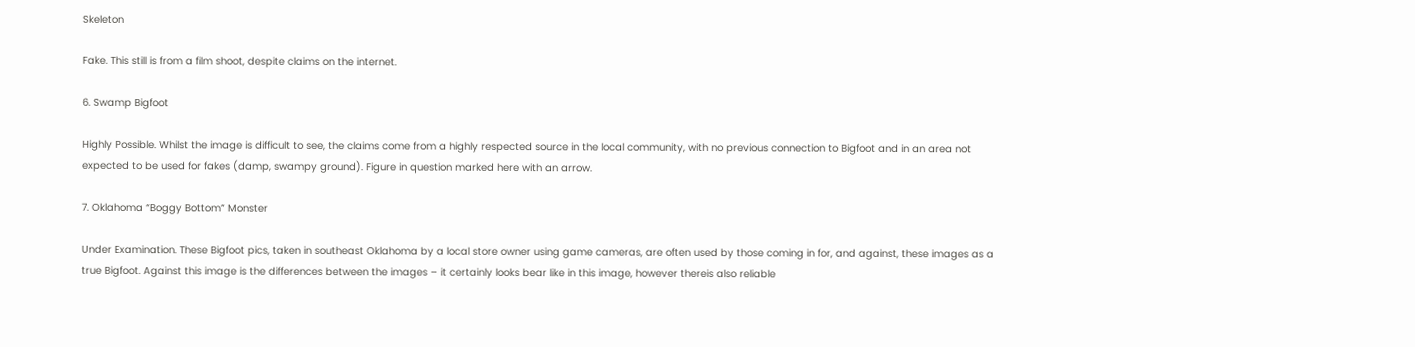Skeleton

Fake. This still is from a film shoot, despite claims on the internet.

6. Swamp Bigfoot

Highly Possible. Whilst the image is difficult to see, the claims come from a highly respected source in the local community, with no previous connection to Bigfoot and in an area not expected to be used for fakes (damp, swampy ground). Figure in question marked here with an arrow.

7. Oklahoma “Boggy Bottom” Monster

Under Examination. These Bigfoot pics, taken in southeast Oklahoma by a local store owner using game cameras, are often used by those coming in for, and against, these images as a true Bigfoot. Against this image is the differences between the images – it certainly looks bear like in this image, however thereis also reliable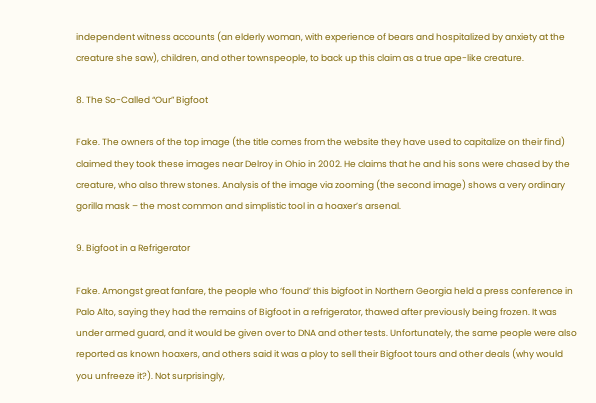independent witness accounts (an elderly woman, with experience of bears and hospitalized by anxiety at the creature she saw), children, and other townspeople, to back up this claim as a true ape-like creature.

8. The So-Called “Our” Bigfoot

Fake. The owners of the top image (the title comes from the website they have used to capitalize on their find) claimed they took these images near Delroy in Ohio in 2002. He claims that he and his sons were chased by the creature, who also threw stones. Analysis of the image via zooming (the second image) shows a very ordinary gorilla mask – the most common and simplistic tool in a hoaxer’s arsenal.

9. Bigfoot in a Refrigerator

Fake. Amongst great fanfare, the people who ‘found’ this bigfoot in Northern Georgia held a press conference in Palo Alto, saying they had the remains of Bigfoot in a refrigerator, thawed after previously being frozen. It was under armed guard, and it would be given over to DNA and other tests. Unfortunately, the same people were also reported as known hoaxers, and others said it was a ploy to sell their Bigfoot tours and other deals (why would you unfreeze it?). Not surprisingly,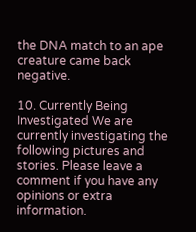the DNA match to an ape creature came back negative.

10. Currently Being Investigated We are currently investigating the following pictures and stories. Please leave a comment if you have any opinions or extra information.